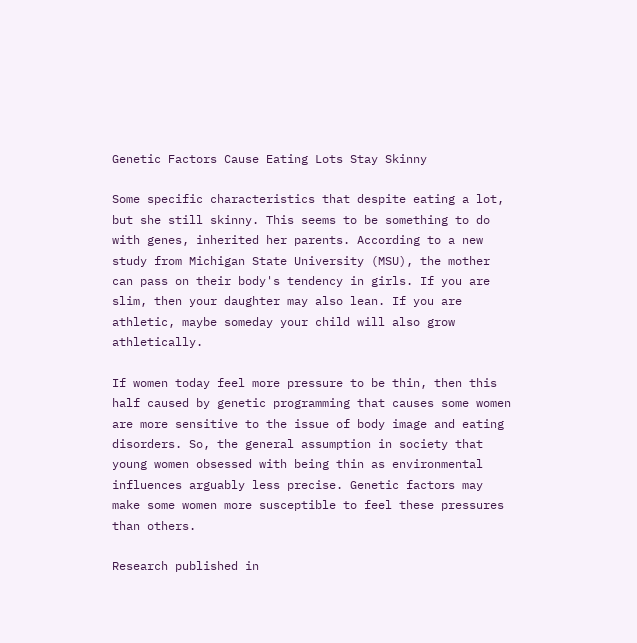Genetic Factors Cause Eating Lots Stay Skinny

Some specific characteristics that despite eating a lot, but she still skinny. This seems to be something to do with genes, inherited her parents. According to a new study from Michigan State University (MSU), the mother can pass on their body's tendency in girls. If you are slim, then your daughter may also lean. If you are athletic, maybe someday your child will also grow athletically.

If women today feel more pressure to be thin, then this half caused by genetic programming that causes some women are more sensitive to the issue of body image and eating disorders. So, the general assumption in society that young women obsessed with being thin as environmental influences arguably less precise. Genetic factors may make some women more susceptible to feel these pressures than others.

Research published in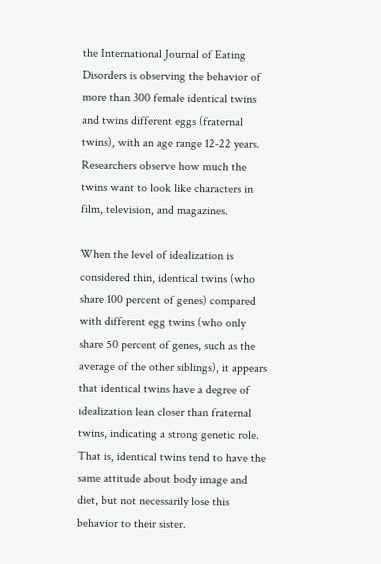the International Journal of Eating Disorders is observing the behavior of more than 300 female identical twins and twins different eggs (fraternal twins), with an age range 12-22 years. Researchers observe how much the twins want to look like characters in film, television, and magazines.

When the level of idealization is considered thin, identical twins (who share 100 percent of genes) compared with different egg twins (who only share 50 percent of genes, such as the average of the other siblings), it appears that identical twins have a degree of idealization lean closer than fraternal twins, indicating a strong genetic role. That is, identical twins tend to have the same attitude about body image and diet, but not necessarily lose this behavior to their sister.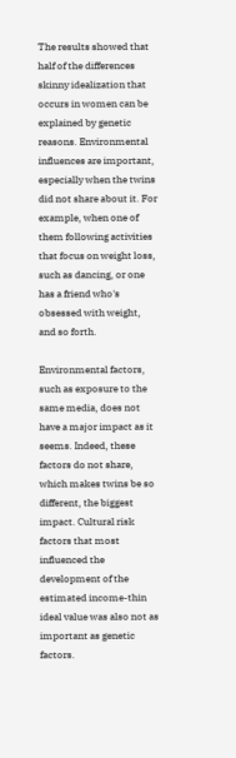The results showed that half of the differences skinny idealization that occurs in women can be explained by genetic reasons. Environmental influences are important, especially when the twins did not share about it. For example, when one of them following activities that focus on weight loss, such as dancing, or one has a friend who's obsessed with weight, and so forth.

Environmental factors, such as exposure to the same media, does not have a major impact as it seems. Indeed, these factors do not share, which makes twins be so different, the biggest impact. Cultural risk factors that most influenced the development of the estimated income-thin ideal value was also not as important as genetic factors.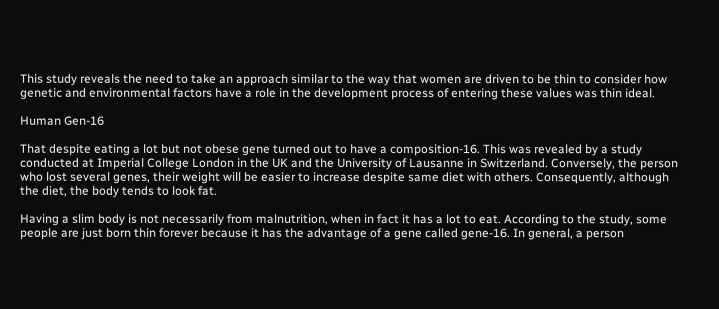This study reveals the need to take an approach similar to the way that women are driven to be thin to consider how genetic and environmental factors have a role in the development process of entering these values was thin ideal.

Human Gen-16

That despite eating a lot but not obese gene turned out to have a composition-16. This was revealed by a study conducted at Imperial College London in the UK and the University of Lausanne in Switzerland. Conversely, the person who lost several genes, their weight will be easier to increase despite same diet with others. Consequently, although the diet, the body tends to look fat.

Having a slim body is not necessarily from malnutrition, when in fact it has a lot to eat. According to the study, some people are just born thin forever because it has the advantage of a gene called gene-16. In general, a person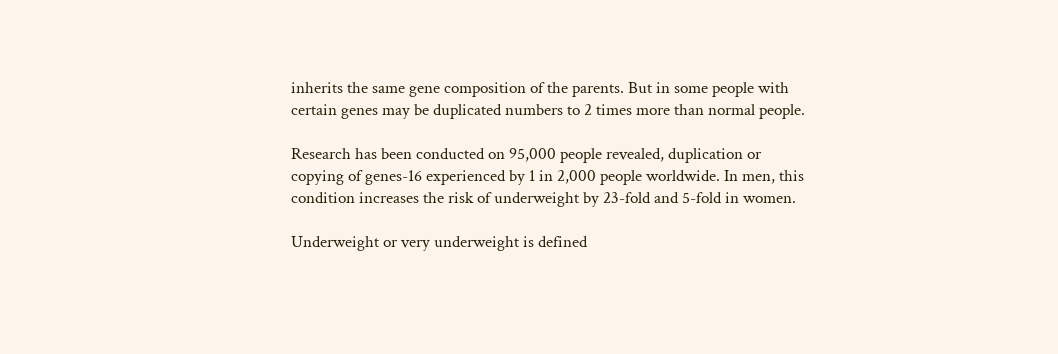inherits the same gene composition of the parents. But in some people with certain genes may be duplicated numbers to 2 times more than normal people.

Research has been conducted on 95,000 people revealed, duplication or copying of genes-16 experienced by 1 in 2,000 people worldwide. In men, this condition increases the risk of underweight by 23-fold and 5-fold in women.

Underweight or very underweight is defined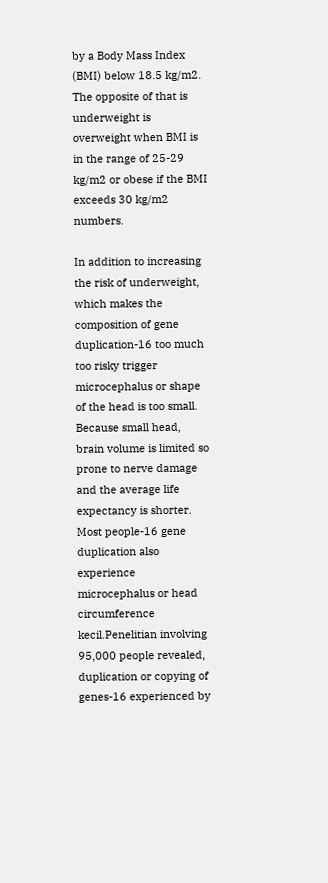by a Body Mass Index (BMI) below 18.5 kg/m2. The opposite of that is underweight is overweight when BMI is in the range of 25-29 kg/m2 or obese if the BMI exceeds 30 kg/m2 numbers.

In addition to increasing the risk of underweight, which makes the composition of gene duplication-16 too much too risky trigger microcephalus or shape of the head is too small. Because small head, brain volume is limited so prone to nerve damage and the average life expectancy is shorter. Most people-16 gene duplication also experience microcephalus or head circumference kecil.Penelitian involving 95,000 people revealed, duplication or copying of genes-16 experienced by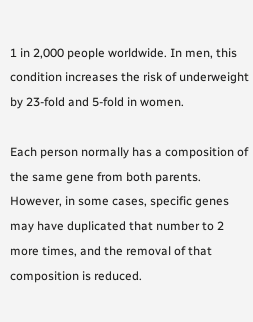1 in 2,000 people worldwide. In men, this condition increases the risk of underweight by 23-fold and 5-fold in women.

Each person normally has a composition of the same gene from both parents. However, in some cases, specific genes may have duplicated that number to 2 more times, and the removal of that composition is reduced.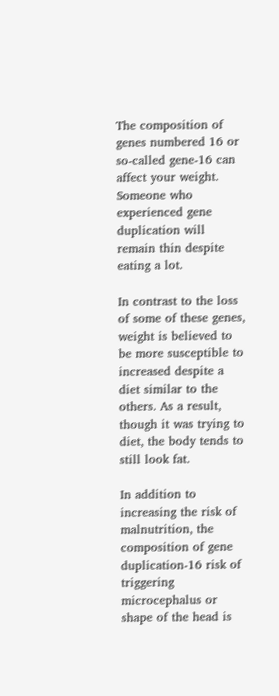The composition of genes numbered 16 or so-called gene-16 can affect your weight. Someone who experienced gene duplication will remain thin despite eating a lot.

In contrast to the loss of some of these genes, weight is believed to be more susceptible to increased despite a diet similar to the others. As a result, though it was trying to diet, the body tends to still look fat.

In addition to increasing the risk of malnutrition, the composition of gene duplication-16 risk of triggering microcephalus or shape of the head is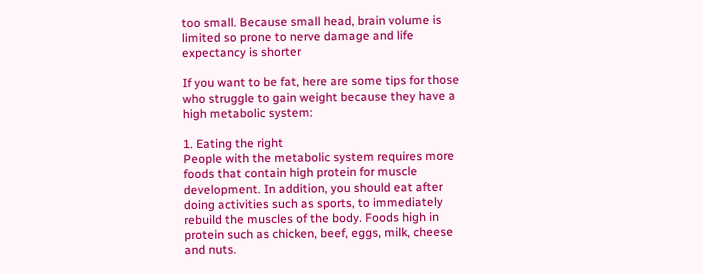too small. Because small head, brain volume is limited so prone to nerve damage and life expectancy is shorter

If you want to be fat, here are some tips for those who struggle to gain weight because they have a high metabolic system:

1. Eating the right
People with the metabolic system requires more foods that contain high protein for muscle development. In addition, you should eat after doing activities such as sports, to immediately rebuild the muscles of the body. Foods high in protein such as chicken, beef, eggs, milk, cheese and nuts.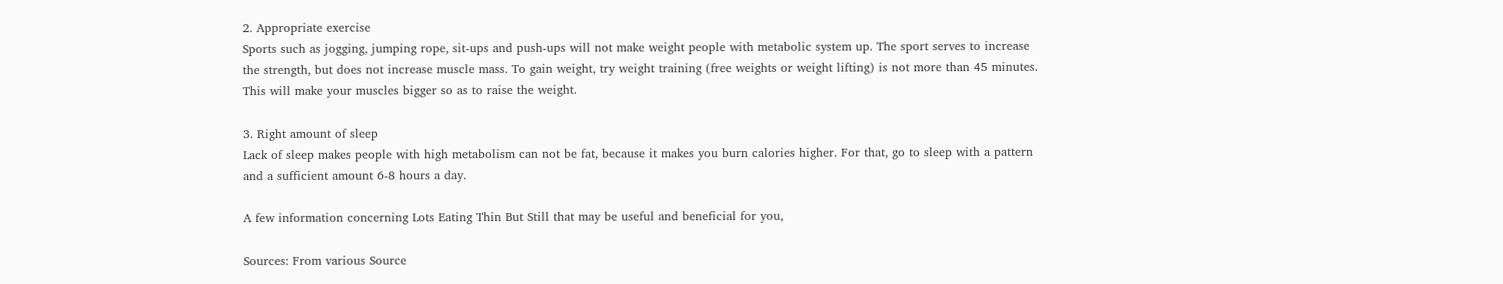2. Appropriate exercise
Sports such as jogging, jumping rope, sit-ups and push-ups will not make weight people with metabolic system up. The sport serves to increase the strength, but does not increase muscle mass. To gain weight, try weight training (free weights or weight lifting) is not more than 45 minutes. This will make your muscles bigger so as to raise the weight.

3. Right amount of sleep
Lack of sleep makes people with high metabolism can not be fat, because it makes you burn calories higher. For that, go to sleep with a pattern and a sufficient amount 6-8 hours a day.

A few information concerning Lots Eating Thin But Still that may be useful and beneficial for you,

Sources: From various Source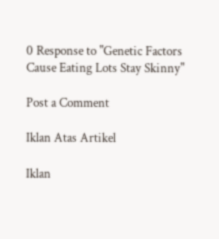0 Response to "Genetic Factors Cause Eating Lots Stay Skinny"

Post a Comment

Iklan Atas Artikel

Iklan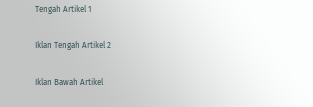Tengah Artikel 1

Iklan Tengah Artikel 2

Iklan Bawah Artikel